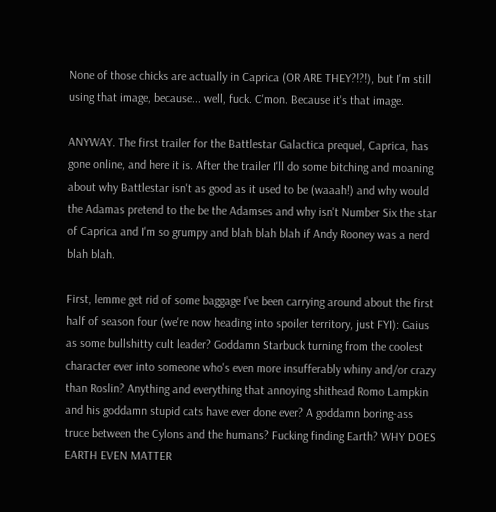None of those chicks are actually in Caprica (OR ARE THEY?!?!), but I'm still using that image, because... well, fuck. C'mon. Because it's that image.

ANYWAY. The first trailer for the Battlestar Galactica prequel, Caprica, has gone online, and here it is. After the trailer I'll do some bitching and moaning about why Battlestar isn't as good as it used to be (waaah!) and why would the Adamas pretend to the be the Adamses and why isn't Number Six the star of Caprica and I'm so grumpy and blah blah blah if Andy Rooney was a nerd blah blah.

First, lemme get rid of some baggage I've been carrying around about the first half of season four (we're now heading into spoiler territory, just FYI): Gaius as some bullshitty cult leader? Goddamn Starbuck turning from the coolest character ever into someone who's even more insufferably whiny and/or crazy than Roslin? Anything and everything that annoying shithead Romo Lampkin and his goddamn stupid cats have ever done ever? A goddamn boring-ass truce between the Cylons and the humans? Fucking finding Earth? WHY DOES EARTH EVEN MATTER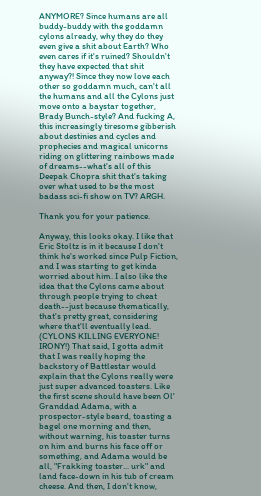ANYMORE? Since humans are all buddy-buddy with the goddamn cylons already, why they do they even give a shit about Earth? Who even cares if it's ruined? Shouldn't they have expected that shit anyway?! Since they now love each other so goddamn much, can't all the humans and all the Cylons just move onto a baystar together, Brady Bunch-style? And fucking A, this increasingly tiresome gibberish about destinies and cycles and prophecies and magical unicorns riding on glittering rainbows made of dreams--what's all of this Deepak Chopra shit that's taking over what used to be the most badass sci-fi show on TV? ARGH.

Thank you for your patience.

Anyway, this looks okay. I like that Eric Stoltz is in it because I don't think he's worked since Pulp Fiction, and I was starting to get kinda worried about him. I also like the idea that the Cylons came about through people trying to cheat death--just because thematically, that's pretty great, considering where that'll eventually lead. (CYLONS KILLING EVERYONE! IRONY!) That said, I gotta admit that I was really hoping the backstory of Battlestar would explain that the Cylons really were just super advanced toasters. Like the first scene should have been Ol' Granddad Adama, with a prospector-style beard, toasting a bagel one morning and then, without warning, his toaster turns on him and burns his face off or something, and Adama would be all, "Frakking toaster... urk" and land face-down in his tub of cream cheese. And then, I don't know,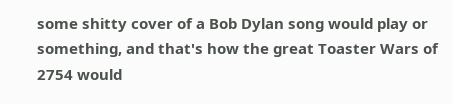some shitty cover of a Bob Dylan song would play or something, and that's how the great Toaster Wars of 2754 would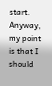start. Anyway, my point is that I should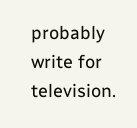probably write for television.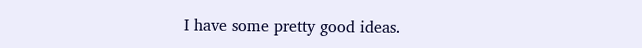I have some pretty good ideas.